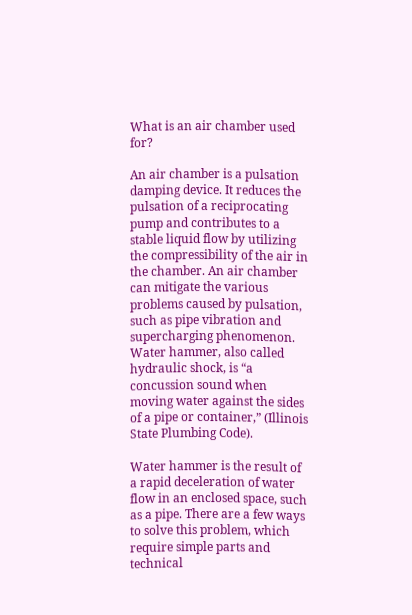What is an air chamber used for?

An air chamber is a pulsation damping device. It reduces the pulsation of a reciprocating pump and contributes to a stable liquid flow by utilizing the compressibility of the air in the chamber. An air chamber can mitigate the various problems caused by pulsation, such as pipe vibration and supercharging phenomenon. Water hammer, also called hydraulic shock, is “a concussion sound when moving water against the sides of a pipe or container,” (Illinois State Plumbing Code).

Water hammer is the result of a rapid deceleration of water flow in an enclosed space, such as a pipe. There are a few ways to solve this problem, which require simple parts and technical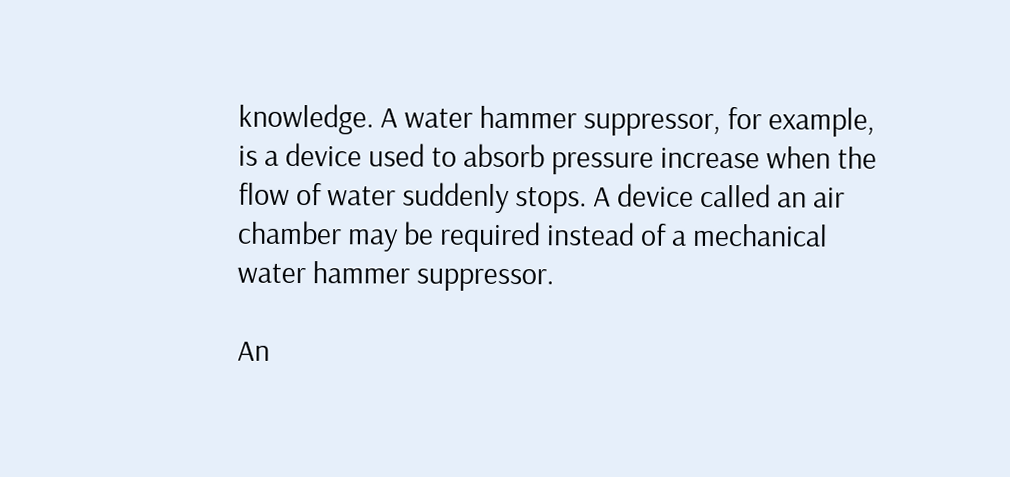knowledge. A water hammer suppressor, for example, is a device used to absorb pressure increase when the flow of water suddenly stops. A device called an air chamber may be required instead of a mechanical water hammer suppressor.

An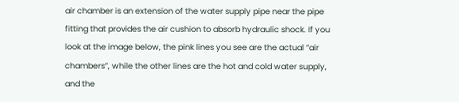air chamber is an extension of the water supply pipe near the pipe fitting that provides the air cushion to absorb hydraulic shock. If you look at the image below, the pink lines you see are the actual “air chambers”, while the other lines are the hot and cold water supply, and the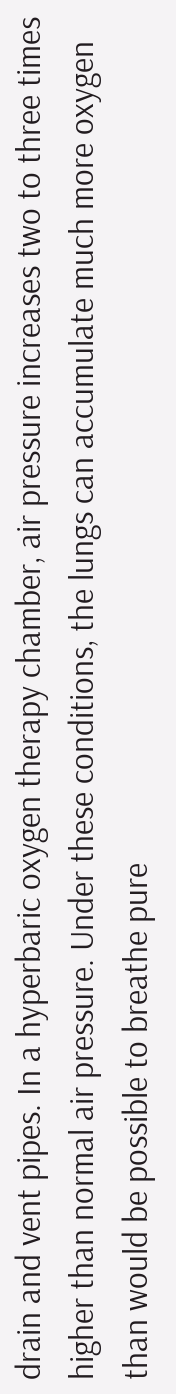drain and vent pipes. In a hyperbaric oxygen therapy chamber, air pressure increases two to three times higher than normal air pressure. Under these conditions, the lungs can accumulate much more oxygen than would be possible to breathe pure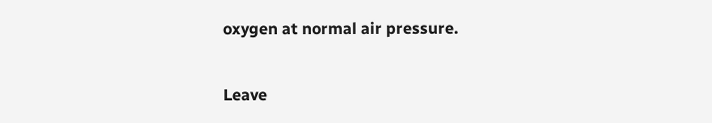oxygen at normal air pressure.

Leave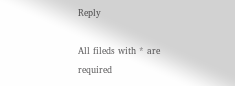Reply

All fileds with * are required